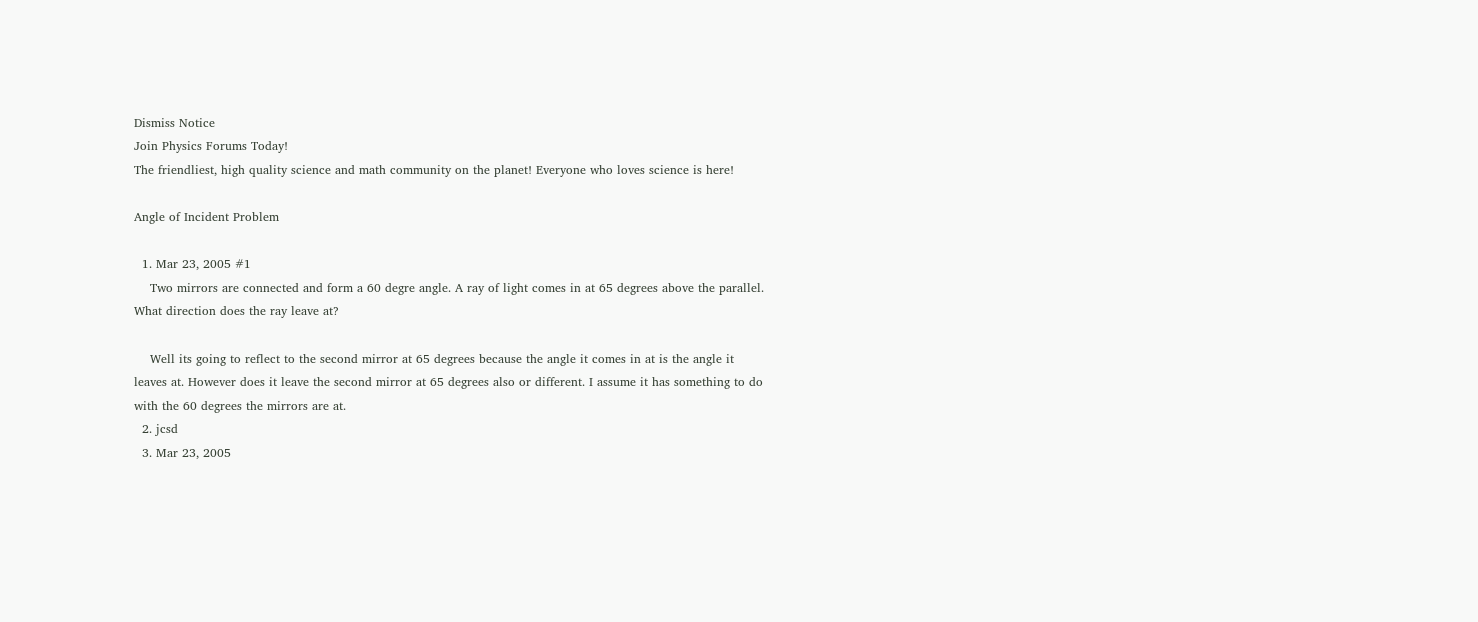Dismiss Notice
Join Physics Forums Today!
The friendliest, high quality science and math community on the planet! Everyone who loves science is here!

Angle of Incident Problem

  1. Mar 23, 2005 #1
    Two mirrors are connected and form a 60 degre angle. A ray of light comes in at 65 degrees above the parallel. What direction does the ray leave at?

    Well its going to reflect to the second mirror at 65 degrees because the angle it comes in at is the angle it leaves at. However does it leave the second mirror at 65 degrees also or different. I assume it has something to do with the 60 degrees the mirrors are at.
  2. jcsd
  3. Mar 23, 2005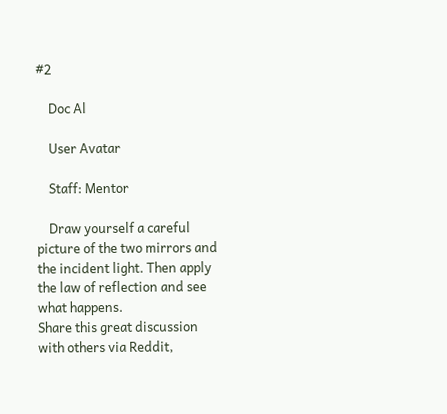#2

    Doc Al

    User Avatar

    Staff: Mentor

    Draw yourself a careful picture of the two mirrors and the incident light. Then apply the law of reflection and see what happens.
Share this great discussion with others via Reddit,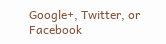Google+, Twitter, or Facebook